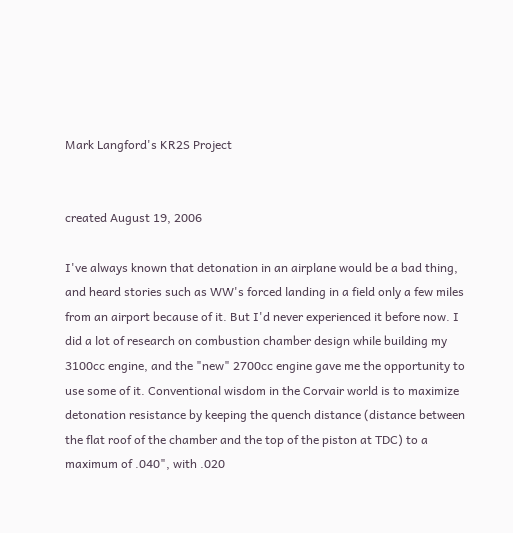Mark Langford's KR2S Project


created August 19, 2006

I've always known that detonation in an airplane would be a bad thing, and heard stories such as WW's forced landing in a field only a few miles from an airport because of it. But I'd never experienced it before now. I did a lot of research on combustion chamber design while building my 3100cc engine, and the "new" 2700cc engine gave me the opportunity to use some of it. Conventional wisdom in the Corvair world is to maximize detonation resistance by keeping the quench distance (distance between the flat roof of the chamber and the top of the piston at TDC) to a maximum of .040", with .020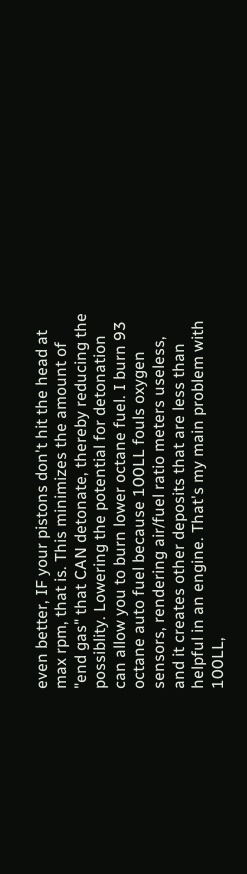even better, IF your pistons don't hit the head at max rpm, that is. This minimizes the amount of "end gas" that CAN detonate, thereby reducing the possiblity. Lowering the potential for detonation can allow you to burn lower octane fuel. I burn 93 octane auto fuel because 100LL fouls oxygen sensors, rendering air/fuel ratio meters useless, and it creates other deposits that are less than helpful in an engine. That's my main problem with 100LL,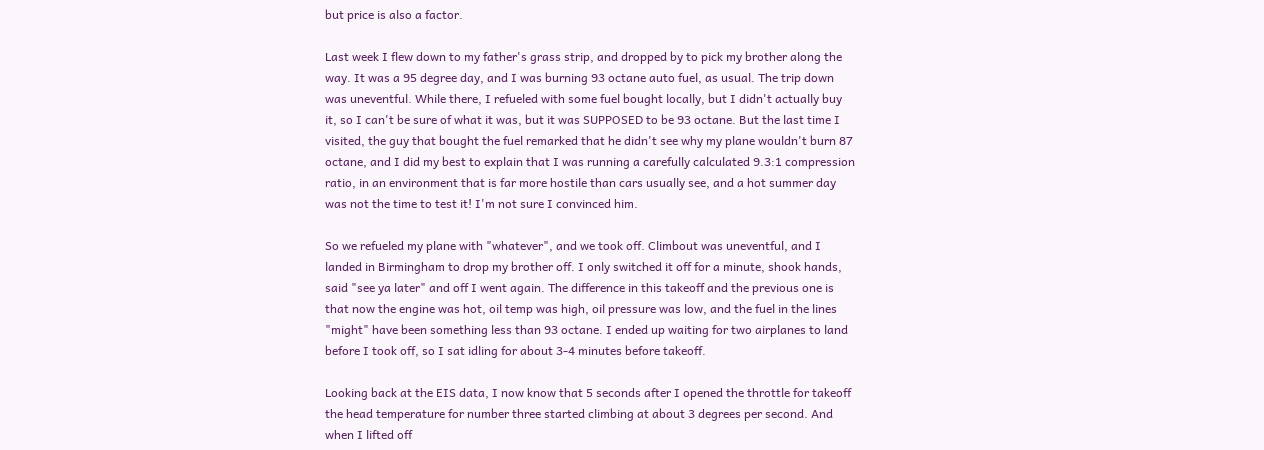but price is also a factor.

Last week I flew down to my father's grass strip, and dropped by to pick my brother along the way. It was a 95 degree day, and I was burning 93 octane auto fuel, as usual. The trip down was uneventful. While there, I refueled with some fuel bought locally, but I didn't actually buy it, so I can't be sure of what it was, but it was SUPPOSED to be 93 octane. But the last time I visited, the guy that bought the fuel remarked that he didn't see why my plane wouldn't burn 87 octane, and I did my best to explain that I was running a carefully calculated 9.3:1 compression ratio, in an environment that is far more hostile than cars usually see, and a hot summer day was not the time to test it! I'm not sure I convinced him.

So we refueled my plane with "whatever", and we took off. Climbout was uneventful, and I landed in Birmingham to drop my brother off. I only switched it off for a minute, shook hands, said "see ya later" and off I went again. The difference in this takeoff and the previous one is that now the engine was hot, oil temp was high, oil pressure was low, and the fuel in the lines "might" have been something less than 93 octane. I ended up waiting for two airplanes to land before I took off, so I sat idling for about 3-4 minutes before takeoff.

Looking back at the EIS data, I now know that 5 seconds after I opened the throttle for takeoff the head temperature for number three started climbing at about 3 degrees per second. And when I lifted off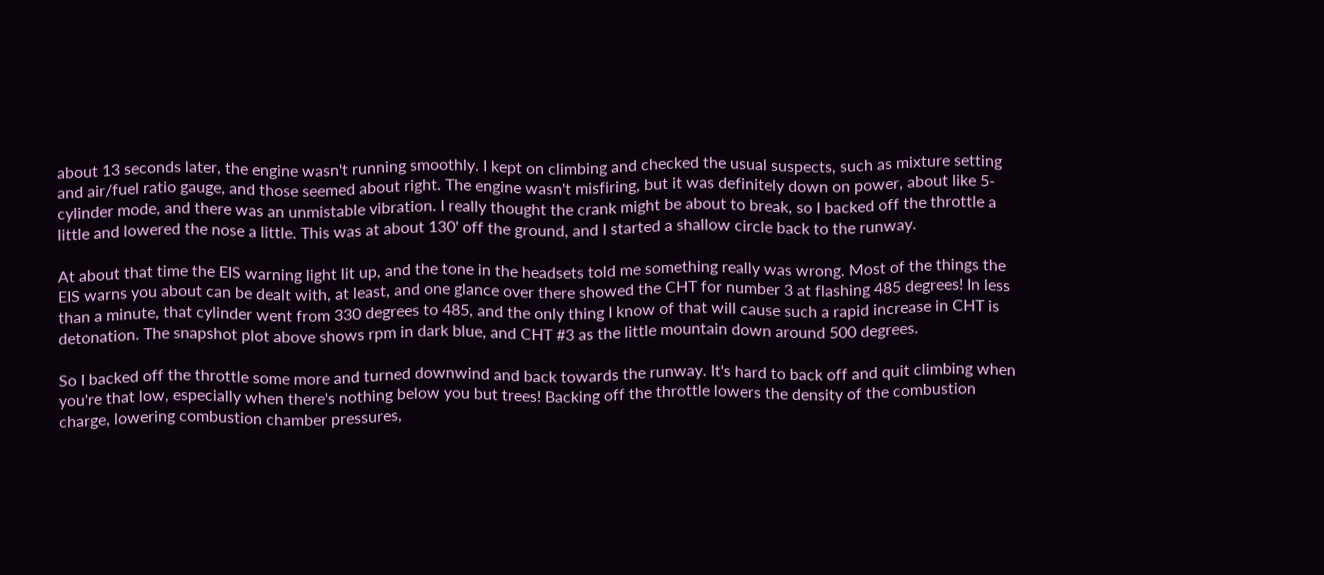about 13 seconds later, the engine wasn't running smoothly. I kept on climbing and checked the usual suspects, such as mixture setting and air/fuel ratio gauge, and those seemed about right. The engine wasn't misfiring, but it was definitely down on power, about like 5-cylinder mode, and there was an unmistable vibration. I really thought the crank might be about to break, so I backed off the throttle a little and lowered the nose a little. This was at about 130' off the ground, and I started a shallow circle back to the runway.

At about that time the EIS warning light lit up, and the tone in the headsets told me something really was wrong. Most of the things the EIS warns you about can be dealt with, at least, and one glance over there showed the CHT for number 3 at flashing 485 degrees! In less than a minute, that cylinder went from 330 degrees to 485, and the only thing I know of that will cause such a rapid increase in CHT is detonation. The snapshot plot above shows rpm in dark blue, and CHT #3 as the little mountain down around 500 degrees.

So I backed off the throttle some more and turned downwind and back towards the runway. It's hard to back off and quit climbing when you're that low, especially when there's nothing below you but trees! Backing off the throttle lowers the density of the combustion charge, lowering combustion chamber pressures,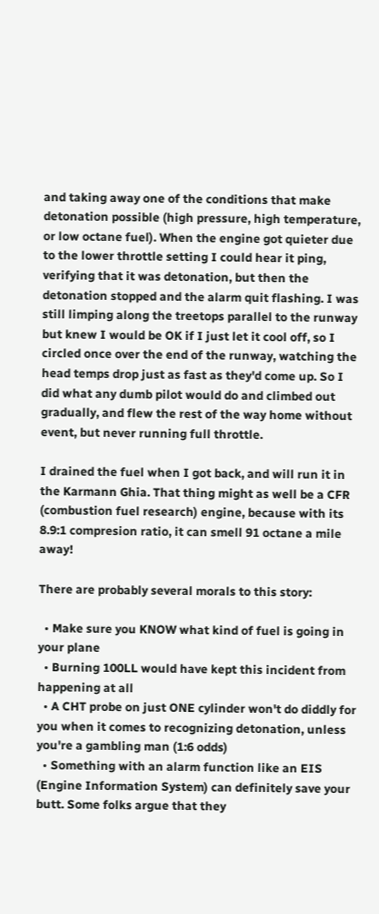and taking away one of the conditions that make detonation possible (high pressure, high temperature, or low octane fuel). When the engine got quieter due to the lower throttle setting I could hear it ping, verifying that it was detonation, but then the detonation stopped and the alarm quit flashing. I was still limping along the treetops parallel to the runway but knew I would be OK if I just let it cool off, so I circled once over the end of the runway, watching the head temps drop just as fast as they'd come up. So I did what any dumb pilot would do and climbed out gradually, and flew the rest of the way home without event, but never running full throttle.

I drained the fuel when I got back, and will run it in the Karmann Ghia. That thing might as well be a CFR (combustion fuel research) engine, because with its 8.9:1 compresion ratio, it can smell 91 octane a mile away!

There are probably several morals to this story:

  • Make sure you KNOW what kind of fuel is going in your plane
  • Burning 100LL would have kept this incident from happening at all
  • A CHT probe on just ONE cylinder won't do diddly for you when it comes to recognizing detonation, unless you're a gambling man (1:6 odds)
  • Something with an alarm function like an EIS (Engine Information System) can definitely save your butt. Some folks argue that they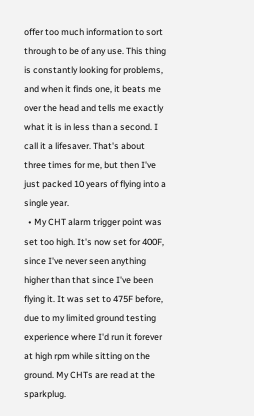offer too much information to sort through to be of any use. This thing is constantly looking for problems, and when it finds one, it beats me over the head and tells me exactly what it is in less than a second. I call it a lifesaver. That's about three times for me, but then I've just packed 10 years of flying into a single year.
  • My CHT alarm trigger point was set too high. It's now set for 400F, since I've never seen anything higher than that since I've been flying it. It was set to 475F before, due to my limited ground testing experience where I'd run it forever at high rpm while sitting on the ground. My CHTs are read at the sparkplug.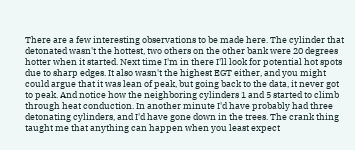There are a few interesting observations to be made here. The cylinder that detonated wasn't the hottest, two others on the other bank were 20 degrees hotter when it started. Next time I'm in there I'll look for potential hot spots due to sharp edges. It also wasn't the highest EGT either, and you might could argue that it was lean of peak, but going back to the data, it never got to peak. And notice how the neighboring cylinders 1 and 5 started to climb through heat conduction. In another minute I'd have probably had three detonating cylinders, and I'd have gone down in the trees. The crank thing taught me that anything can happen when you least expect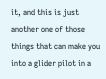it, and this is just another one of those things that can make you into a glider pilot in a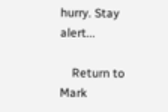hurry. Stay alert...

    Return to Mark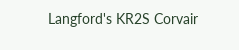Langford's KR2S Corvair